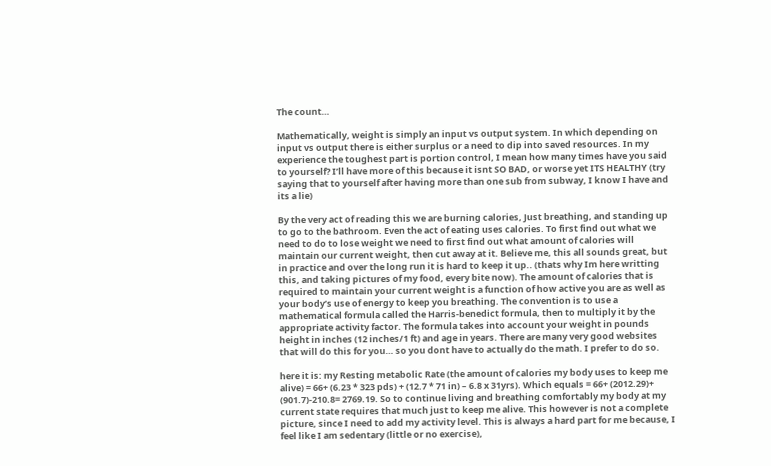The count…

Mathematically, weight is simply an input vs output system. In which depending on input vs output there is either surplus or a need to dip into saved resources. In my experience the toughest part is portion control, I mean how many times have you said to yourself? I’ll have more of this because it isnt SO BAD, or worse yet ITS HEALTHY (try saying that to yourself after having more than one sub from subway, I know I have and its a lie)

By the very act of reading this we are burning calories, Just breathing, and standing up to go to the bathroom. Even the act of eating uses calories. To first find out what we need to do to lose weight we need to first find out what amount of calories will maintain our current weight, then cut away at it. Believe me, this all sounds great, but in practice and over the long run it is hard to keep it up.. (thats why Im here writting this, and taking pictures of my food, every bite now). The amount of calories that is required to maintain your current weight is a function of how active you are as well as your body’s use of energy to keep you breathing. The convention is to use a mathematical formula called the Harris-benedict formula, then to multiply it by the appropriate activity factor. The formula takes into account your weight in pounds height in inches (12 inches/1 ft) and age in years. There are many very good websites that will do this for you… so you dont have to actually do the math. I prefer to do so.

here it is: my Resting metabolic Rate (the amount of calories my body uses to keep me alive) = 66+ (6.23 * 323 pds) + (12.7 * 71 in) – 6.8 x 31yrs). Which equals = 66+ (2012.29)+ (901.7)-210.8= 2769.19. So to continue living and breathing comfortably my body at my current state requires that much just to keep me alive. This however is not a complete picture, since I need to add my activity level. This is always a hard part for me because, I feel like I am sedentary (little or no exercise),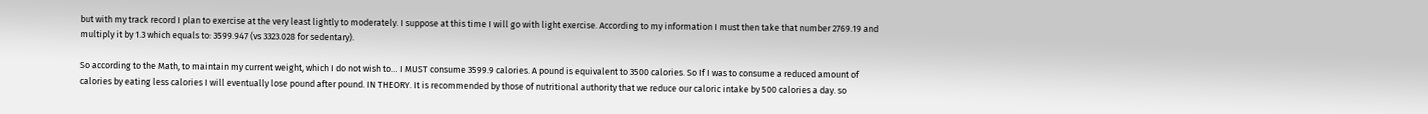but with my track record I plan to exercise at the very least lightly to moderately. I suppose at this time I will go with light exercise. According to my information I must then take that number 2769.19 and multiply it by 1.3 which equals to: 3599.947 (vs 3323.028 for sedentary).

So according to the Math, to maintain my current weight, which I do not wish to… I MUST consume 3599.9 calories. A pound is equivalent to 3500 calories. So If I was to consume a reduced amount of calories by eating less calories I will eventually lose pound after pound. IN THEORY. It is recommended by those of nutritional authority that we reduce our caloric intake by 500 calories a day. so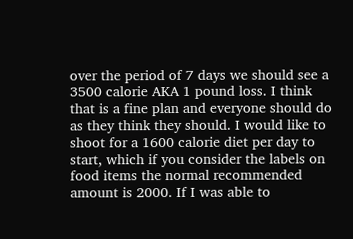over the period of 7 days we should see a 3500 calorie AKA 1 pound loss. I think that is a fine plan and everyone should do as they think they should. I would like to shoot for a 1600 calorie diet per day to start, which if you consider the labels on food items the normal recommended amount is 2000. If I was able to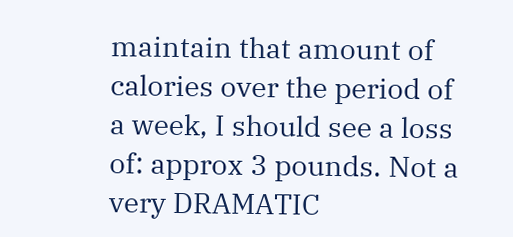maintain that amount of calories over the period of a week, I should see a loss of: approx 3 pounds. Not a very DRAMATIC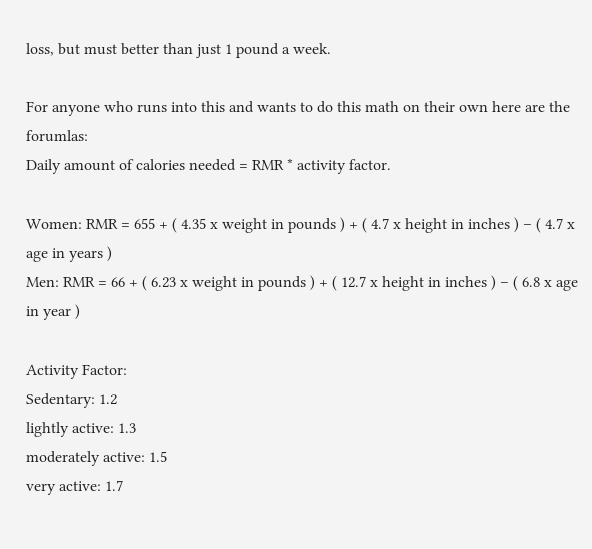loss, but must better than just 1 pound a week.

For anyone who runs into this and wants to do this math on their own here are the forumlas:
Daily amount of calories needed = RMR * activity factor.

Women: RMR = 655 + ( 4.35 x weight in pounds ) + ( 4.7 x height in inches ) – ( 4.7 x age in years )
Men: RMR = 66 + ( 6.23 x weight in pounds ) + ( 12.7 x height in inches ) – ( 6.8 x age in year )

Activity Factor:
Sedentary: 1.2
lightly active: 1.3
moderately active: 1.5
very active: 1.7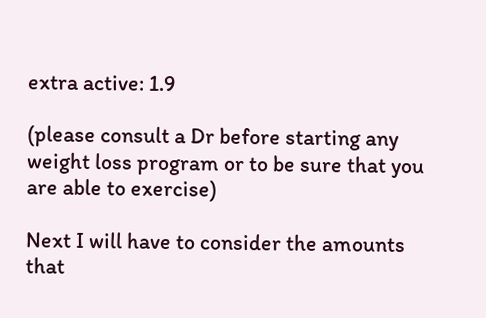extra active: 1.9

(please consult a Dr before starting any weight loss program or to be sure that you are able to exercise)

Next I will have to consider the amounts that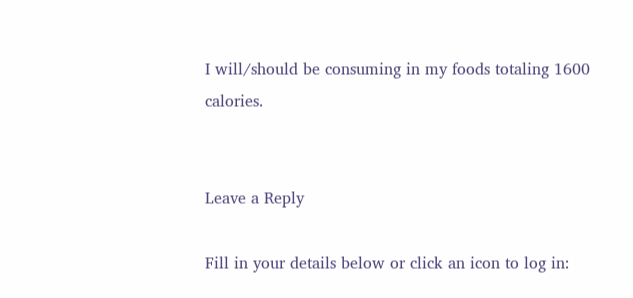I will/should be consuming in my foods totaling 1600 calories.


Leave a Reply

Fill in your details below or click an icon to log in: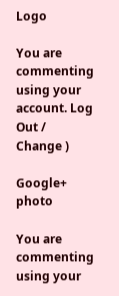Logo

You are commenting using your account. Log Out /  Change )

Google+ photo

You are commenting using your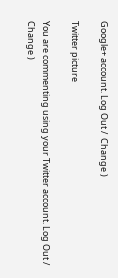Google+ account. Log Out /  Change )

Twitter picture

You are commenting using your Twitter account. Log Out /  Change )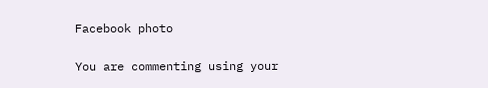Facebook photo

You are commenting using your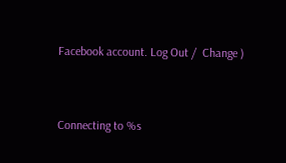Facebook account. Log Out /  Change )


Connecting to %s